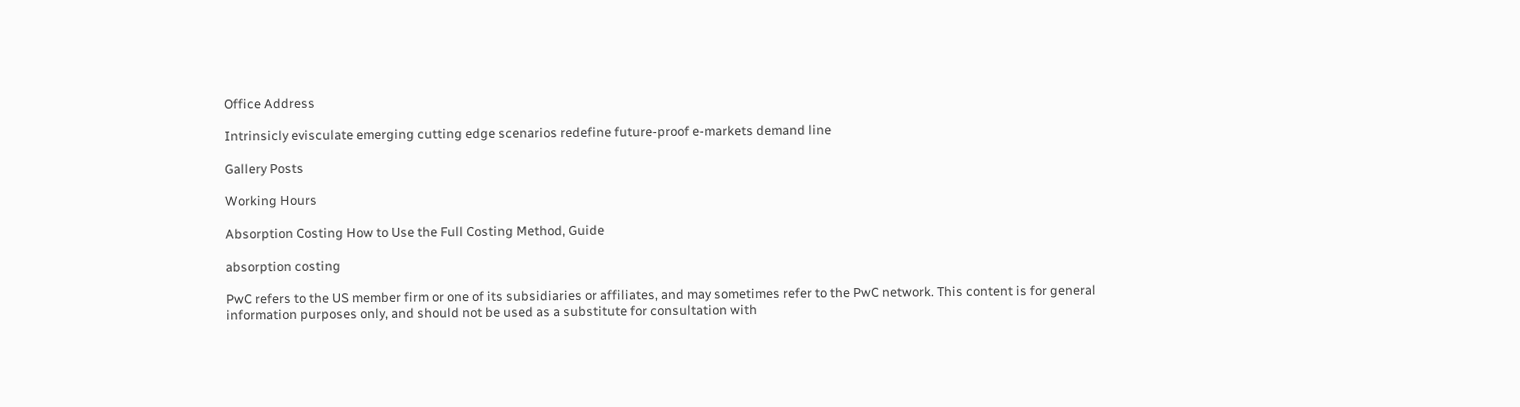Office Address

Intrinsicly evisculate emerging cutting edge scenarios redefine future-proof e-markets demand line

Gallery Posts

Working Hours

Absorption Costing How to Use the Full Costing Method, Guide

absorption costing

PwC refers to the US member firm or one of its subsidiaries or affiliates, and may sometimes refer to the PwC network. This content is for general information purposes only, and should not be used as a substitute for consultation with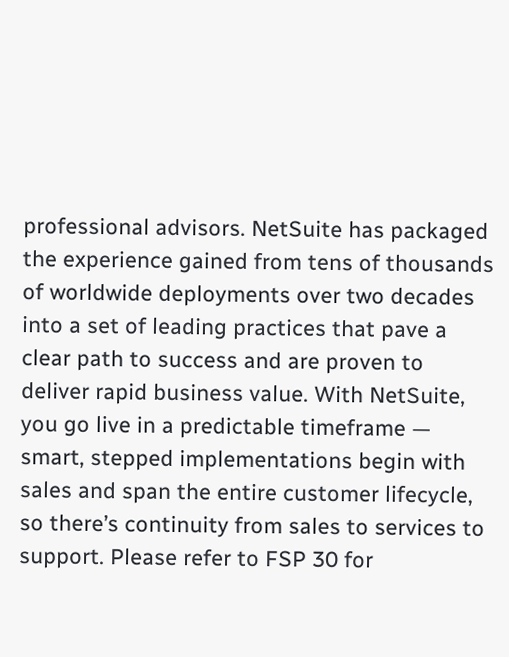professional advisors. NetSuite has packaged the experience gained from tens of thousands of worldwide deployments over two decades into a set of leading practices that pave a clear path to success and are proven to deliver rapid business value. With NetSuite, you go live in a predictable timeframe — smart, stepped implementations begin with sales and span the entire customer lifecycle, so there’s continuity from sales to services to support. Please refer to FSP 30 for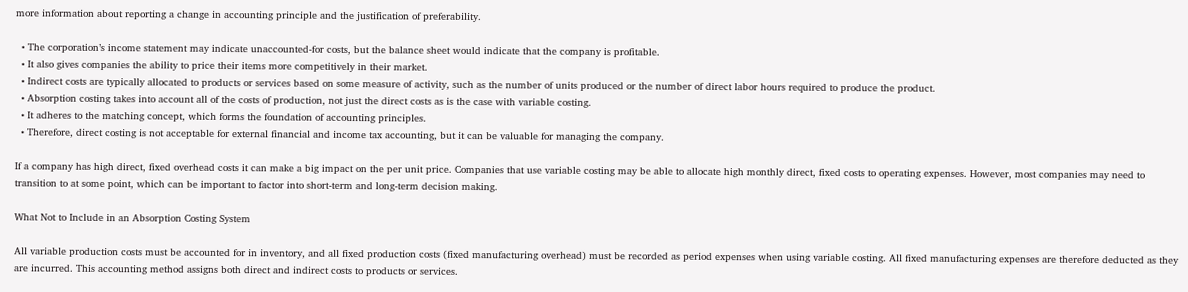more information about reporting a change in accounting principle and the justification of preferability.

  • The corporation’s income statement may indicate unaccounted-for costs, but the balance sheet would indicate that the company is profitable.
  • It also gives companies the ability to price their items more competitively in their market.
  • Indirect costs are typically allocated to products or services based on some measure of activity, such as the number of units produced or the number of direct labor hours required to produce the product.
  • Absorption costing takes into account all of the costs of production, not just the direct costs as is the case with variable costing.
  • It adheres to the matching concept, which forms the foundation of accounting principles.
  • Therefore, direct costing is not acceptable for external financial and income tax accounting, but it can be valuable for managing the company.

If a company has high direct, fixed overhead costs it can make a big impact on the per unit price. Companies that use variable costing may be able to allocate high monthly direct, fixed costs to operating expenses. However, most companies may need to transition to at some point, which can be important to factor into short-term and long-term decision making.

What Not to Include in an Absorption Costing System

All variable production costs must be accounted for in inventory, and all fixed production costs (fixed manufacturing overhead) must be recorded as period expenses when using variable costing. All fixed manufacturing expenses are therefore deducted as they are incurred. This accounting method assigns both direct and indirect costs to products or services.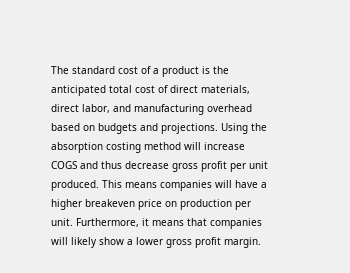The standard cost of a product is the anticipated total cost of direct materials, direct labor, and manufacturing overhead based on budgets and projections. Using the absorption costing method will increase COGS and thus decrease gross profit per unit produced. This means companies will have a higher breakeven price on production per unit. Furthermore, it means that companies will likely show a lower gross profit margin.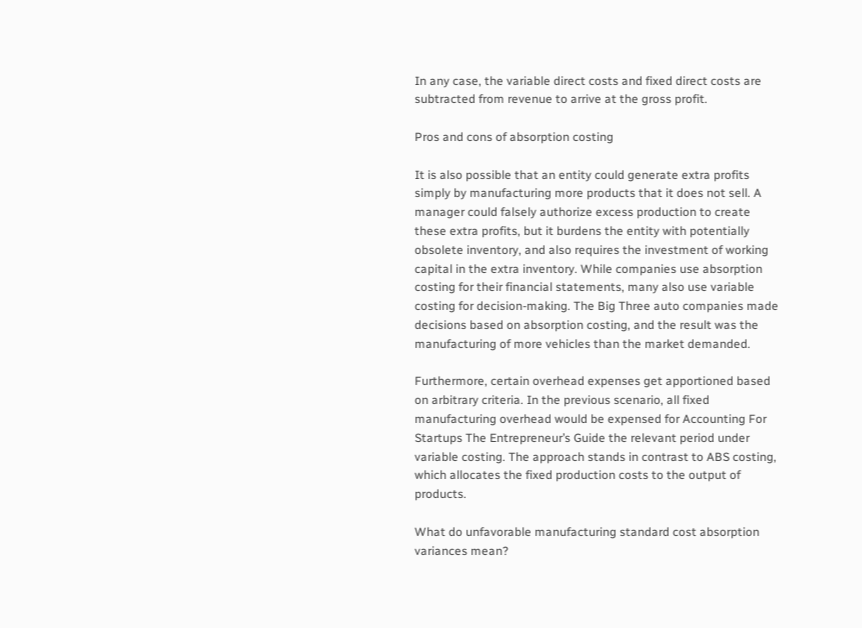In any case, the variable direct costs and fixed direct costs are subtracted from revenue to arrive at the gross profit.

Pros and cons of absorption costing

It is also possible that an entity could generate extra profits simply by manufacturing more products that it does not sell. A manager could falsely authorize excess production to create these extra profits, but it burdens the entity with potentially obsolete inventory, and also requires the investment of working capital in the extra inventory. While companies use absorption costing for their financial statements, many also use variable costing for decision-making. The Big Three auto companies made decisions based on absorption costing, and the result was the manufacturing of more vehicles than the market demanded.

Furthermore, certain overhead expenses get apportioned based on arbitrary criteria. In the previous scenario, all fixed manufacturing overhead would be expensed for Accounting For Startups The Entrepreneur’s Guide the relevant period under variable costing. The approach stands in contrast to ABS costing, which allocates the fixed production costs to the output of products.

What do unfavorable manufacturing standard cost absorption variances mean?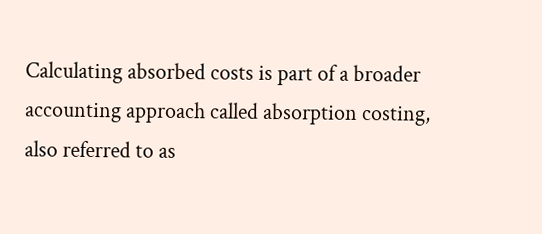Calculating absorbed costs is part of a broader accounting approach called absorption costing, also referred to as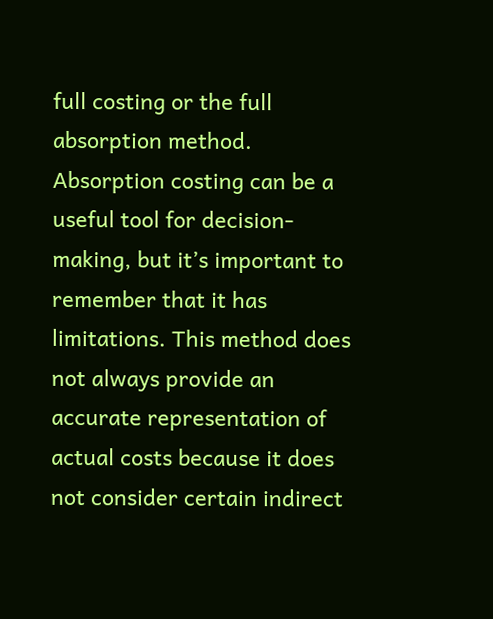full costing or the full absorption method. Absorption costing can be a useful tool for decision-making, but it’s important to remember that it has limitations. This method does not always provide an accurate representation of actual costs because it does not consider certain indirect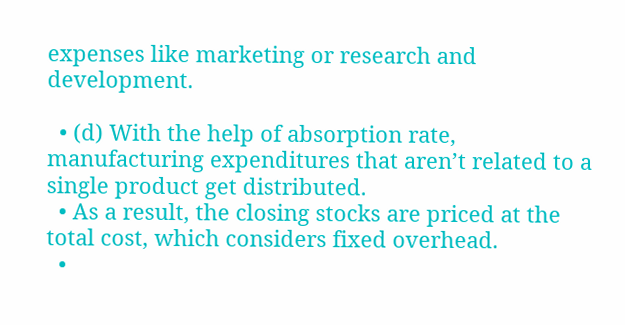expenses like marketing or research and development.

  • (d) With the help of absorption rate, manufacturing expenditures that aren’t related to a single product get distributed.
  • As a result, the closing stocks are priced at the total cost, which considers fixed overhead.
  •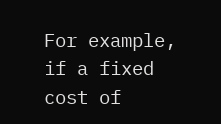For example, if a fixed cost of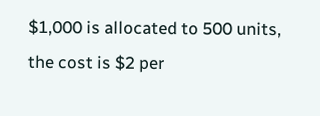$1,000 is allocated to 500 units, the cost is $2 per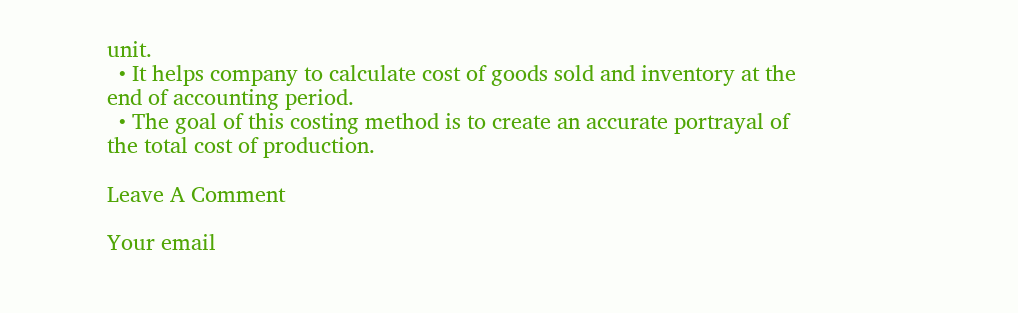unit.
  • It helps company to calculate cost of goods sold and inventory at the end of accounting period.
  • The goal of this costing method is to create an accurate portrayal of the total cost of production.

Leave A Comment

Your email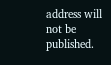address will not be published.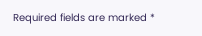Required fields are marked *